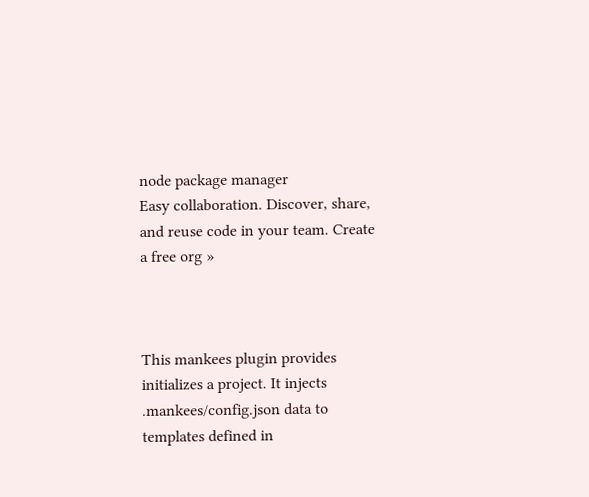node package manager
Easy collaboration. Discover, share, and reuse code in your team. Create a free org »



This mankees plugin provides initializes a project. It injects .mankees/config.json data to templates defined in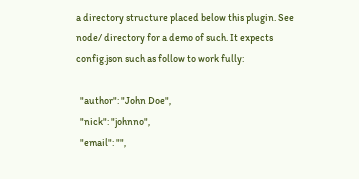a directory structure placed below this plugin. See node/ directory for a demo of such. It expects config.json such as follow to work fully:

  "author": "John Doe",
  "nick": "johnno",
  "email": "",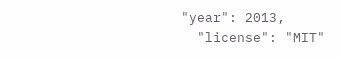"year": 2013,
  "license": "MIT"